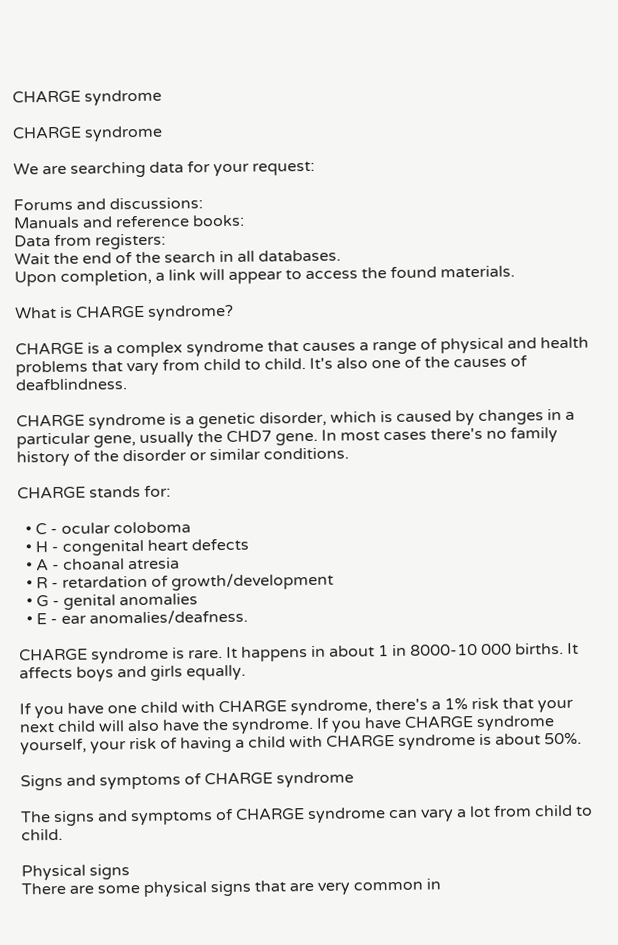CHARGE syndrome

CHARGE syndrome

We are searching data for your request:

Forums and discussions:
Manuals and reference books:
Data from registers:
Wait the end of the search in all databases.
Upon completion, a link will appear to access the found materials.

What is CHARGE syndrome?

CHARGE is a complex syndrome that causes a range of physical and health problems that vary from child to child. It's also one of the causes of deafblindness.

CHARGE syndrome is a genetic disorder, which is caused by changes in a particular gene, usually the CHD7 gene. In most cases there's no family history of the disorder or similar conditions.

CHARGE stands for:

  • C - ocular coloboma
  • H - congenital heart defects
  • A - choanal atresia
  • R - retardation of growth/development
  • G - genital anomalies
  • E - ear anomalies/deafness.

CHARGE syndrome is rare. It happens in about 1 in 8000-10 000 births. It affects boys and girls equally.

If you have one child with CHARGE syndrome, there's a 1% risk that your next child will also have the syndrome. If you have CHARGE syndrome yourself, your risk of having a child with CHARGE syndrome is about 50%.

Signs and symptoms of CHARGE syndrome

The signs and symptoms of CHARGE syndrome can vary a lot from child to child.

Physical signs
There are some physical signs that are very common in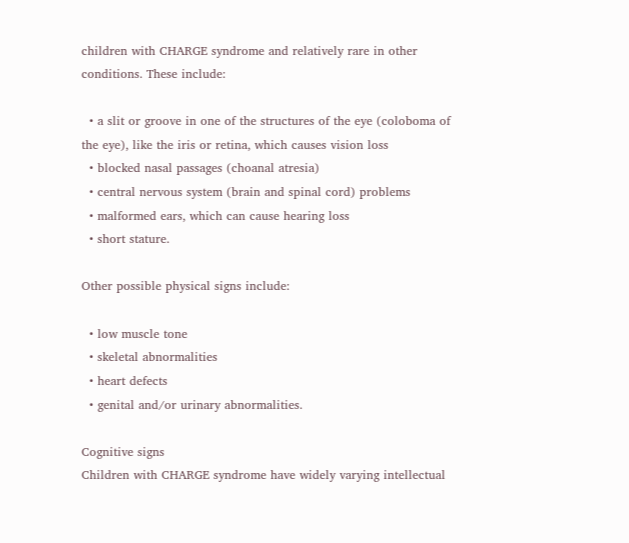children with CHARGE syndrome and relatively rare in other conditions. These include:

  • a slit or groove in one of the structures of the eye (coloboma of the eye), like the iris or retina, which causes vision loss
  • blocked nasal passages (choanal atresia)
  • central nervous system (brain and spinal cord) problems
  • malformed ears, which can cause hearing loss
  • short stature.

Other possible physical signs include:

  • low muscle tone
  • skeletal abnormalities
  • heart defects
  • genital and/or urinary abnormalities.

Cognitive signs
Children with CHARGE syndrome have widely varying intellectual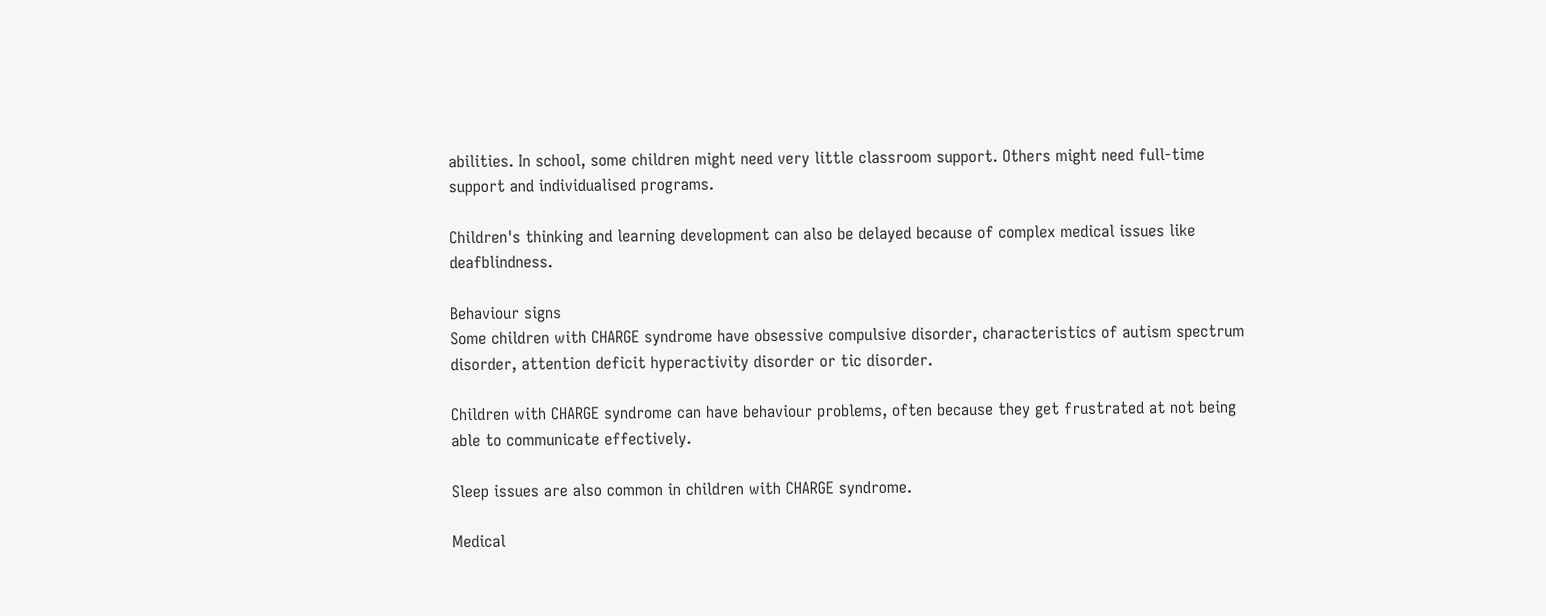abilities. In school, some children might need very little classroom support. Others might need full-time support and individualised programs.

Children's thinking and learning development can also be delayed because of complex medical issues like deafblindness.

Behaviour signs
Some children with CHARGE syndrome have obsessive compulsive disorder, characteristics of autism spectrum disorder, attention deficit hyperactivity disorder or tic disorder.

Children with CHARGE syndrome can have behaviour problems, often because they get frustrated at not being able to communicate effectively.

Sleep issues are also common in children with CHARGE syndrome.

Medical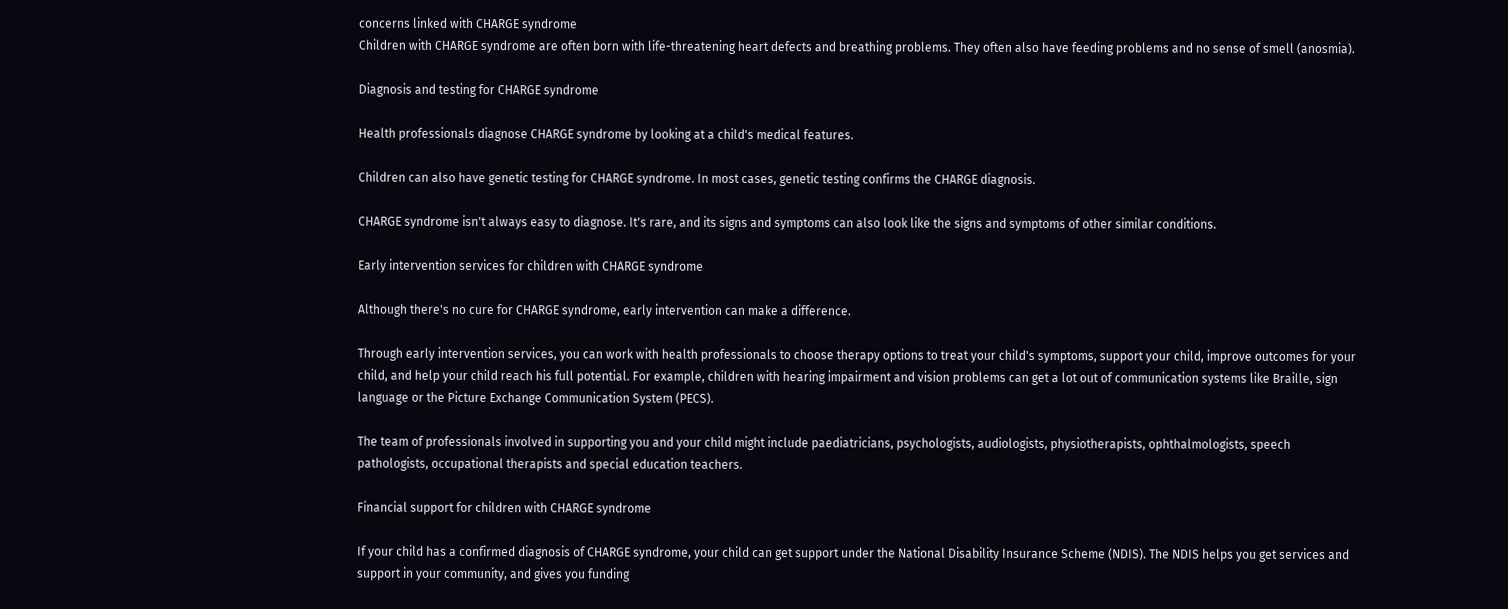concerns linked with CHARGE syndrome
Children with CHARGE syndrome are often born with life-threatening heart defects and breathing problems. They often also have feeding problems and no sense of smell (anosmia).

Diagnosis and testing for CHARGE syndrome

Health professionals diagnose CHARGE syndrome by looking at a child's medical features.

Children can also have genetic testing for CHARGE syndrome. In most cases, genetic testing confirms the CHARGE diagnosis.

CHARGE syndrome isn't always easy to diagnose. It's rare, and its signs and symptoms can also look like the signs and symptoms of other similar conditions.

Early intervention services for children with CHARGE syndrome

Although there's no cure for CHARGE syndrome, early intervention can make a difference.

Through early intervention services, you can work with health professionals to choose therapy options to treat your child's symptoms, support your child, improve outcomes for your child, and help your child reach his full potential. For example, children with hearing impairment and vision problems can get a lot out of communication systems like Braille, sign language or the Picture Exchange Communication System (PECS).

The team of professionals involved in supporting you and your child might include paediatricians, psychologists, audiologists, physiotherapists, ophthalmologists, speech pathologists, occupational therapists and special education teachers.

Financial support for children with CHARGE syndrome

If your child has a confirmed diagnosis of CHARGE syndrome, your child can get support under the National Disability Insurance Scheme (NDIS). The NDIS helps you get services and support in your community, and gives you funding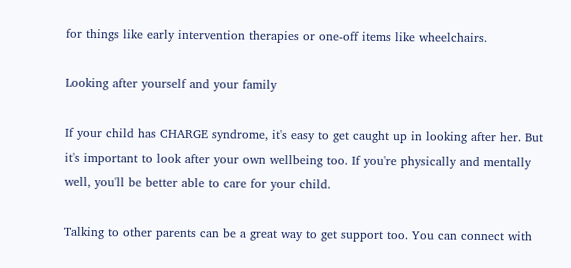for things like early intervention therapies or one-off items like wheelchairs.

Looking after yourself and your family

If your child has CHARGE syndrome, it's easy to get caught up in looking after her. But it's important to look after your own wellbeing too. If you're physically and mentally well, you'll be better able to care for your child.

Talking to other parents can be a great way to get support too. You can connect with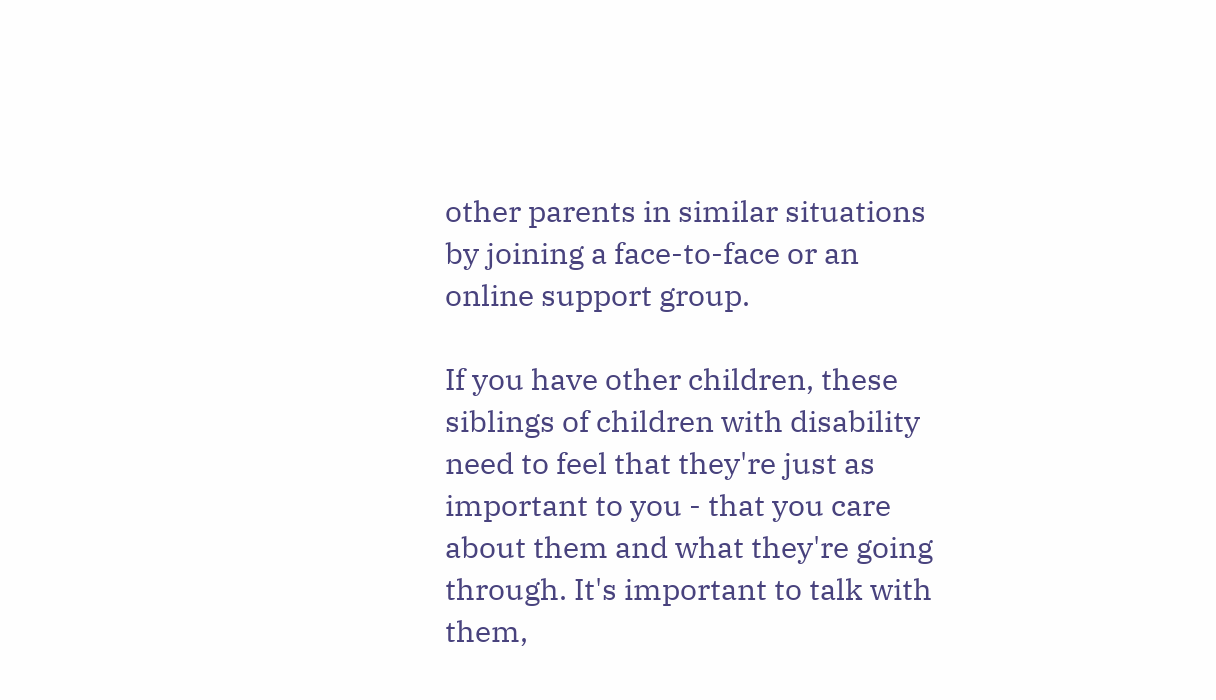other parents in similar situations by joining a face-to-face or an online support group.

If you have other children, these siblings of children with disability need to feel that they're just as important to you - that you care about them and what they're going through. It's important to talk with them,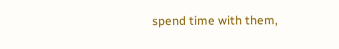spend time with them,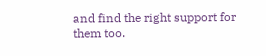and find the right support for them too.